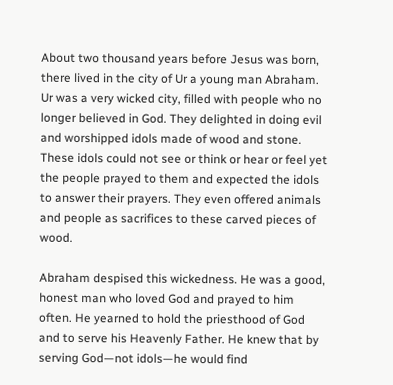About two thousand years before Jesus was born, there lived in the city of Ur a young man Abraham. Ur was a very wicked city, filled with people who no longer believed in God. They delighted in doing evil and worshipped idols made of wood and stone. These idols could not see or think or hear or feel yet the people prayed to them and expected the idols to answer their prayers. They even offered animals and people as sacrifices to these carved pieces of wood.

Abraham despised this wickedness. He was a good, honest man who loved God and prayed to him often. He yearned to hold the priesthood of God and to serve his Heavenly Father. He knew that by serving God—not idols—he would find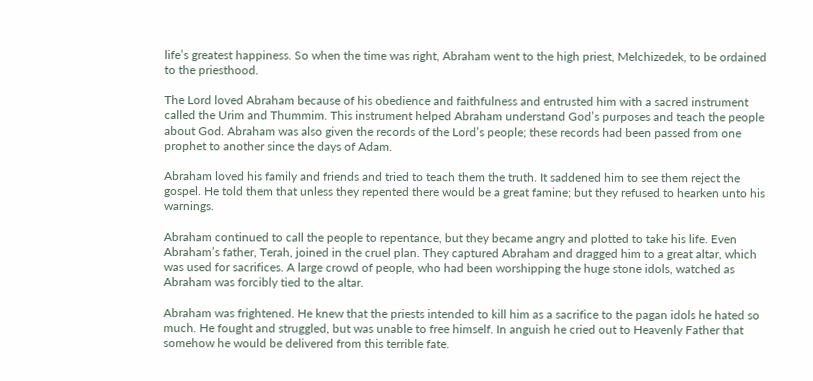life’s greatest happiness. So when the time was right, Abraham went to the high priest, Melchizedek, to be ordained to the priesthood.

The Lord loved Abraham because of his obedience and faithfulness and entrusted him with a sacred instrument called the Urim and Thummim. This instrument helped Abraham understand God’s purposes and teach the people about God. Abraham was also given the records of the Lord’s people; these records had been passed from one prophet to another since the days of Adam.

Abraham loved his family and friends and tried to teach them the truth. It saddened him to see them reject the gospel. He told them that unless they repented there would be a great famine; but they refused to hearken unto his warnings.

Abraham continued to call the people to repentance, but they became angry and plotted to take his life. Even Abraham’s father, Terah, joined in the cruel plan. They captured Abraham and dragged him to a great altar, which was used for sacrifices. A large crowd of people, who had been worshipping the huge stone idols, watched as Abraham was forcibly tied to the altar.

Abraham was frightened. He knew that the priests intended to kill him as a sacrifice to the pagan idols he hated so much. He fought and struggled, but was unable to free himself. In anguish he cried out to Heavenly Father that somehow he would be delivered from this terrible fate.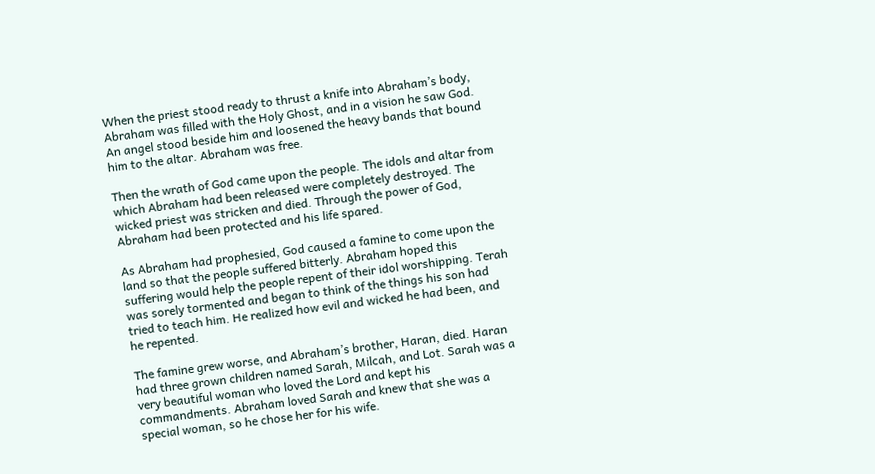When the priest stood ready to thrust a knife into Abraham’s body, Abraham was filled with the Holy Ghost, and in a vision he saw God. An angel stood beside him and loosened the heavy bands that bound him to the altar. Abraham was free.

Then the wrath of God came upon the people. The idols and altar from which Abraham had been released were completely destroyed. The wicked priest was stricken and died. Through the power of God, Abraham had been protected and his life spared.

As Abraham had prophesied, God caused a famine to come upon the land so that the people suffered bitterly. Abraham hoped this suffering would help the people repent of their idol worshipping. Terah was sorely tormented and began to think of the things his son had tried to teach him. He realized how evil and wicked he had been, and he repented.

The famine grew worse, and Abraham’s brother, Haran, died. Haran had three grown children named Sarah, Milcah, and Lot. Sarah was a very beautiful woman who loved the Lord and kept his commandments. Abraham loved Sarah and knew that she was a special woman, so he chose her for his wife.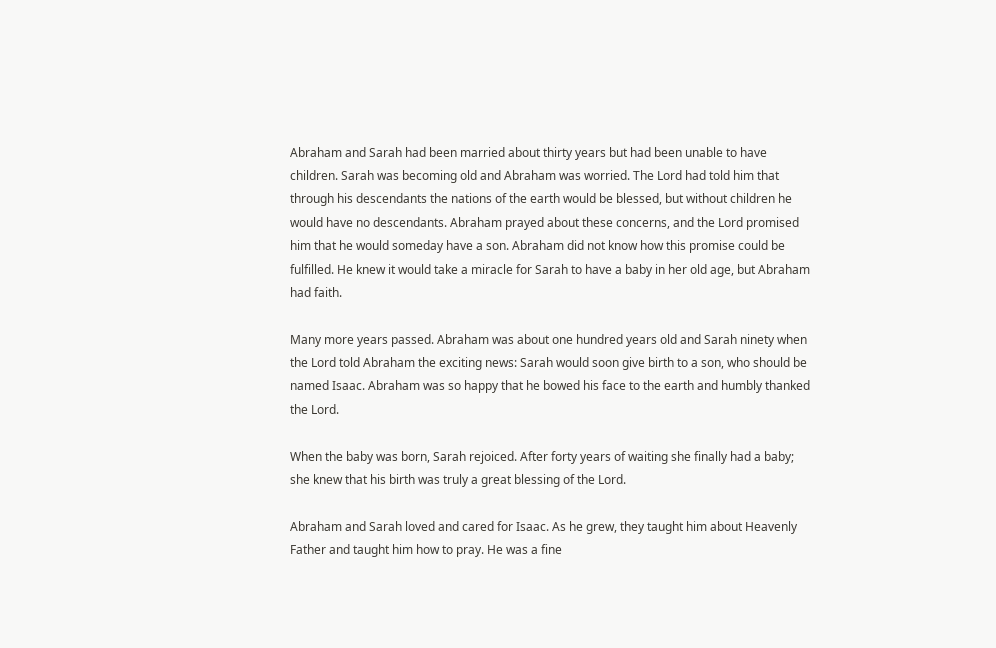Abraham and Sarah had been married about thirty years but had been unable to have children. Sarah was becoming old and Abraham was worried. The Lord had told him that through his descendants the nations of the earth would be blessed, but without children he would have no descendants. Abraham prayed about these concerns, and the Lord promised him that he would someday have a son. Abraham did not know how this promise could be fulfilled. He knew it would take a miracle for Sarah to have a baby in her old age, but Abraham had faith.

Many more years passed. Abraham was about one hundred years old and Sarah ninety when the Lord told Abraham the exciting news: Sarah would soon give birth to a son, who should be named Isaac. Abraham was so happy that he bowed his face to the earth and humbly thanked the Lord.

When the baby was born, Sarah rejoiced. After forty years of waiting she finally had a baby; she knew that his birth was truly a great blessing of the Lord.

Abraham and Sarah loved and cared for Isaac. As he grew, they taught him about Heavenly Father and taught him how to pray. He was a fine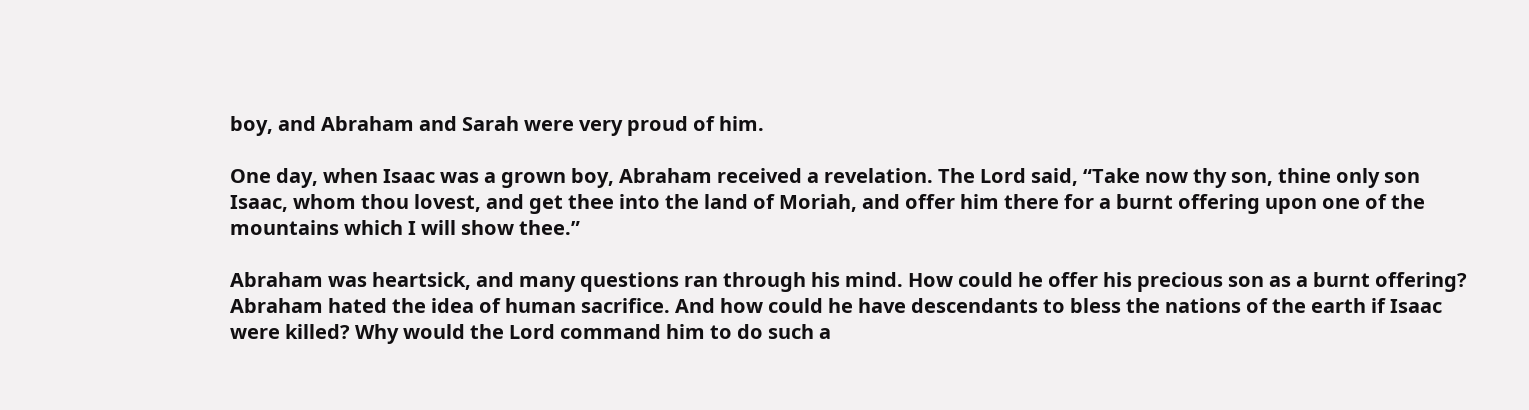boy, and Abraham and Sarah were very proud of him.

One day, when Isaac was a grown boy, Abraham received a revelation. The Lord said, “Take now thy son, thine only son Isaac, whom thou lovest, and get thee into the land of Moriah, and offer him there for a burnt offering upon one of the mountains which I will show thee.”

Abraham was heartsick, and many questions ran through his mind. How could he offer his precious son as a burnt offering? Abraham hated the idea of human sacrifice. And how could he have descendants to bless the nations of the earth if Isaac were killed? Why would the Lord command him to do such a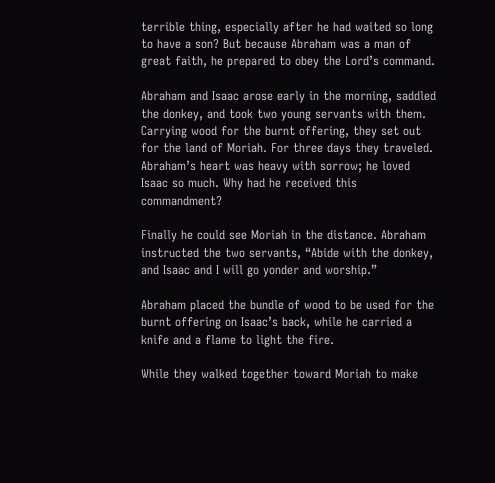terrible thing, especially after he had waited so long to have a son? But because Abraham was a man of great faith, he prepared to obey the Lord’s command.

Abraham and Isaac arose early in the morning, saddled the donkey, and took two young servants with them. Carrying wood for the burnt offering, they set out for the land of Moriah. For three days they traveled. Abraham’s heart was heavy with sorrow; he loved Isaac so much. Why had he received this commandment?

Finally he could see Moriah in the distance. Abraham instructed the two servants, “Abide with the donkey, and Isaac and I will go yonder and worship.”

Abraham placed the bundle of wood to be used for the burnt offering on Isaac’s back, while he carried a knife and a flame to light the fire.

While they walked together toward Moriah to make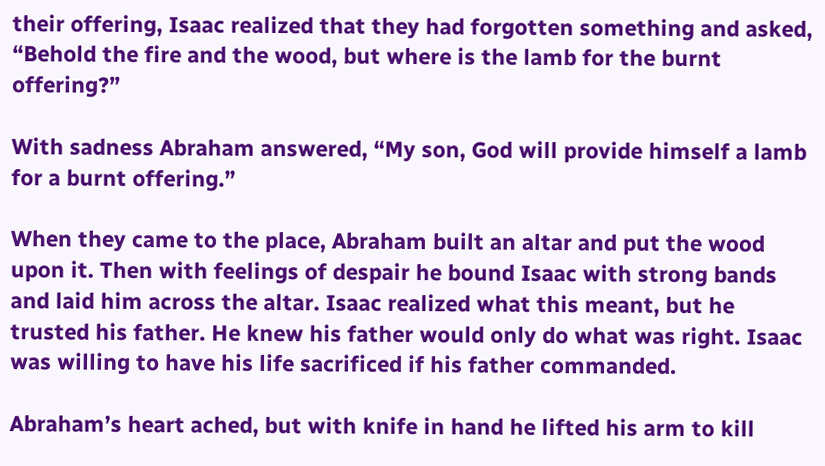their offering, Isaac realized that they had forgotten something and asked, “Behold the fire and the wood, but where is the lamb for the burnt offering?”

With sadness Abraham answered, “My son, God will provide himself a lamb for a burnt offering.”

When they came to the place, Abraham built an altar and put the wood upon it. Then with feelings of despair he bound Isaac with strong bands and laid him across the altar. Isaac realized what this meant, but he trusted his father. He knew his father would only do what was right. Isaac was willing to have his life sacrificed if his father commanded.

Abraham’s heart ached, but with knife in hand he lifted his arm to kill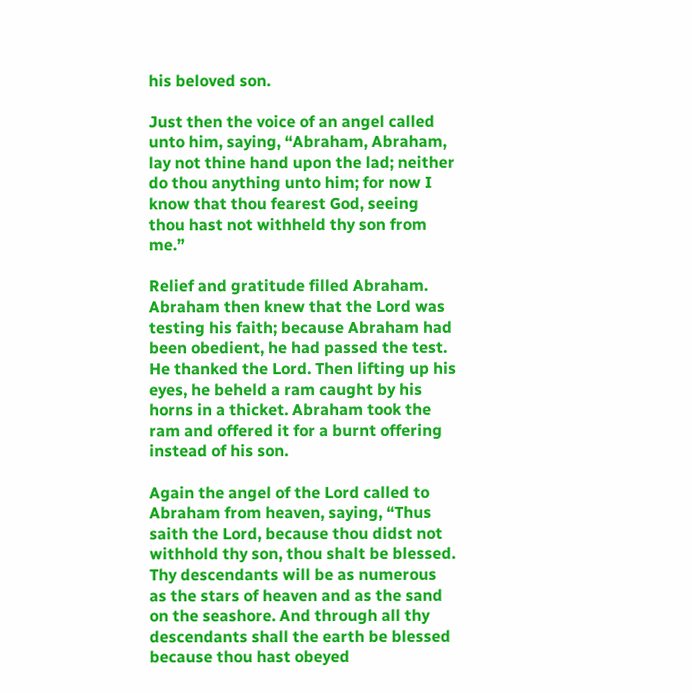his beloved son.

Just then the voice of an angel called unto him, saying, “Abraham, Abraham, lay not thine hand upon the lad; neither do thou anything unto him; for now I know that thou fearest God, seeing thou hast not withheld thy son from me.”

Relief and gratitude filled Abraham. Abraham then knew that the Lord was testing his faith; because Abraham had been obedient, he had passed the test. He thanked the Lord. Then lifting up his eyes, he beheld a ram caught by his horns in a thicket. Abraham took the ram and offered it for a burnt offering instead of his son.

Again the angel of the Lord called to Abraham from heaven, saying, “Thus saith the Lord, because thou didst not withhold thy son, thou shalt be blessed. Thy descendants will be as numerous as the stars of heaven and as the sand on the seashore. And through all thy descendants shall the earth be blessed because thou hast obeyed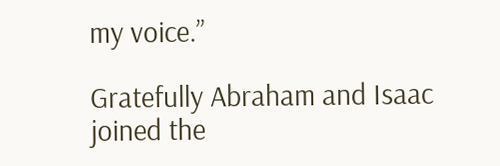my voice.”

Gratefully Abraham and Isaac joined the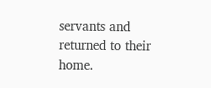servants and returned to their home.